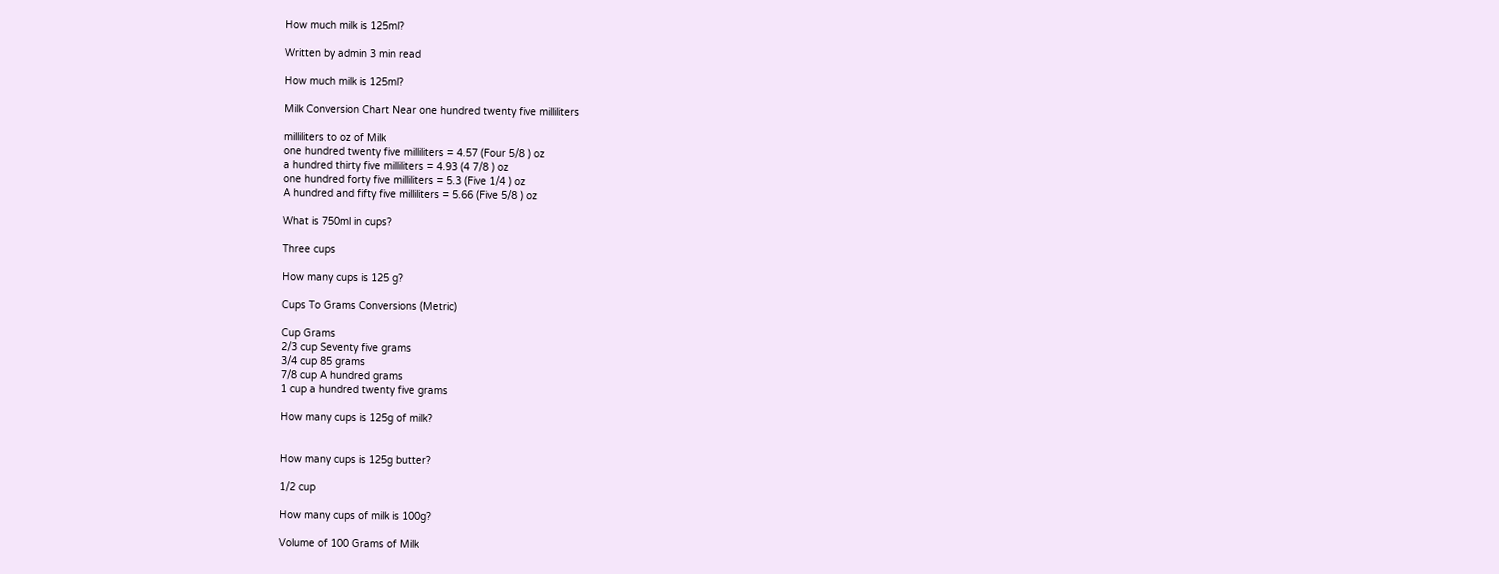How much milk is 125ml?

Written by admin 3 min read

How much milk is 125ml?

Milk Conversion Chart Near one hundred twenty five milliliters

milliliters to oz of Milk
one hundred twenty five milliliters = 4.57 (Four 5/8 ) oz
a hundred thirty five milliliters = 4.93 (4 7/8 ) oz
one hundred forty five milliliters = 5.3 (Five 1/4 ) oz
A hundred and fifty five milliliters = 5.66 (Five 5/8 ) oz

What is 750ml in cups?

Three cups

How many cups is 125 g?

Cups To Grams Conversions (Metric)

Cup Grams
2/3 cup Seventy five grams
3/4 cup 85 grams
7/8 cup A hundred grams
1 cup a hundred twenty five grams

How many cups is 125g of milk?


How many cups is 125g butter?

1/2 cup

How many cups of milk is 100g?

Volume of 100 Grams of Milk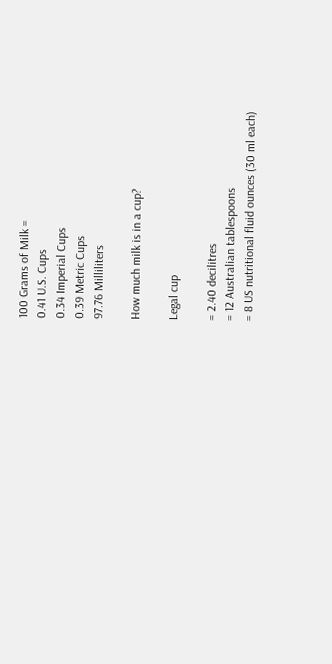100 Grams of Milk =
0.41 U.S. Cups
0.34 Imperial Cups
0.39 Metric Cups
97.76 Milliliters

How much milk is in a cup?

Legal cup

= 2.40 decilitres
= 12 Australian tablespoons
= 8 US nutritional fluid ounces (30 ml each)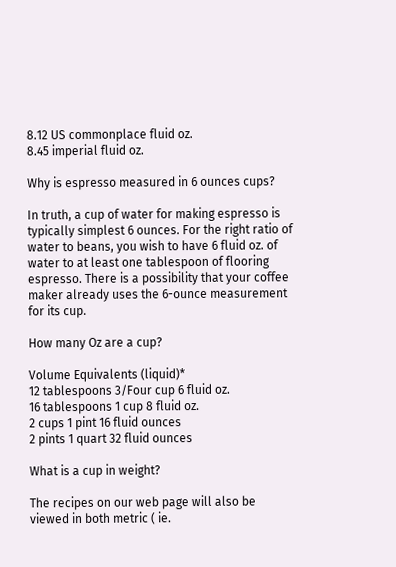8.12 US commonplace fluid oz.
8.45 imperial fluid oz.

Why is espresso measured in 6 ounces cups?

In truth, a cup of water for making espresso is typically simplest 6 ounces. For the right ratio of water to beans, you wish to have 6 fluid oz. of water to at least one tablespoon of flooring espresso. There is a possibility that your coffee maker already uses the 6-ounce measurement for its cup.

How many Oz are a cup?

Volume Equivalents (liquid)*
12 tablespoons 3/Four cup 6 fluid oz.
16 tablespoons 1 cup 8 fluid oz.
2 cups 1 pint 16 fluid ounces
2 pints 1 quart 32 fluid ounces

What is a cup in weight?

The recipes on our web page will also be viewed in both metric ( ie.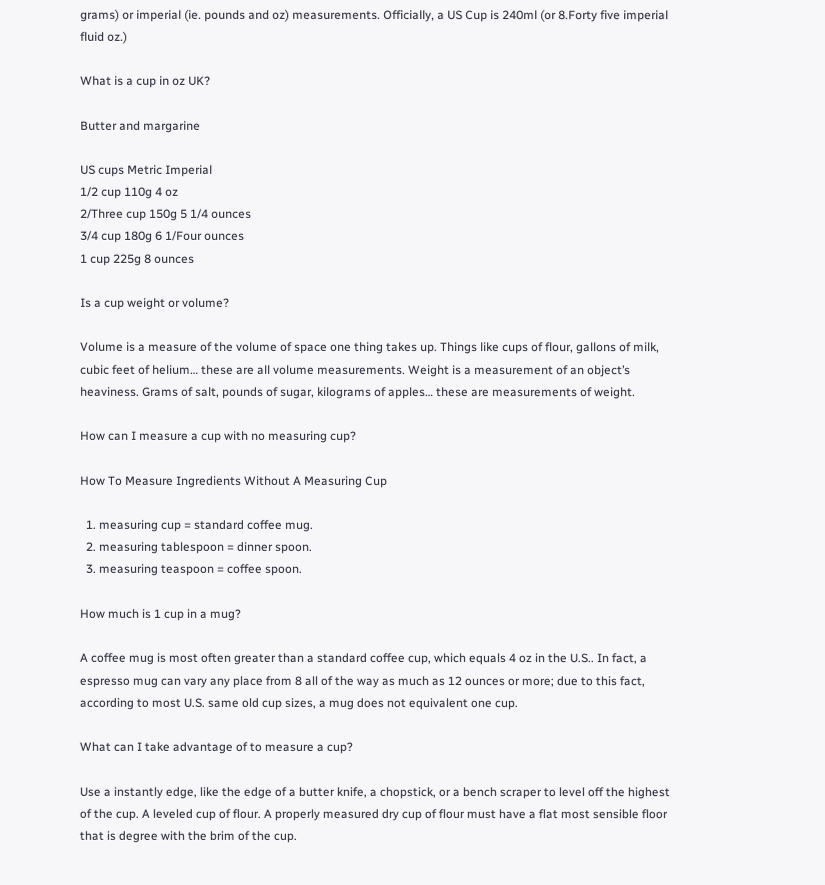grams) or imperial (ie. pounds and oz) measurements. Officially, a US Cup is 240ml (or 8.Forty five imperial fluid oz.)

What is a cup in oz UK?

Butter and margarine

US cups Metric Imperial
1/2 cup 110g 4 oz
2/Three cup 150g 5 1/4 ounces
3/4 cup 180g 6 1/Four ounces
1 cup 225g 8 ounces

Is a cup weight or volume?

Volume is a measure of the volume of space one thing takes up. Things like cups of flour, gallons of milk, cubic feet of helium… these are all volume measurements. Weight is a measurement of an object’s heaviness. Grams of salt, pounds of sugar, kilograms of apples… these are measurements of weight.

How can I measure a cup with no measuring cup?

How To Measure Ingredients Without A Measuring Cup

  1. measuring cup = standard coffee mug.
  2. measuring tablespoon = dinner spoon.
  3. measuring teaspoon = coffee spoon.

How much is 1 cup in a mug?

A coffee mug is most often greater than a standard coffee cup, which equals 4 oz in the U.S.. In fact, a espresso mug can vary any place from 8 all of the way as much as 12 ounces or more; due to this fact, according to most U.S. same old cup sizes, a mug does not equivalent one cup.

What can I take advantage of to measure a cup?

Use a instantly edge, like the edge of a butter knife, a chopstick, or a bench scraper to level off the highest of the cup. A leveled cup of flour. A properly measured dry cup of flour must have a flat most sensible floor that is degree with the brim of the cup.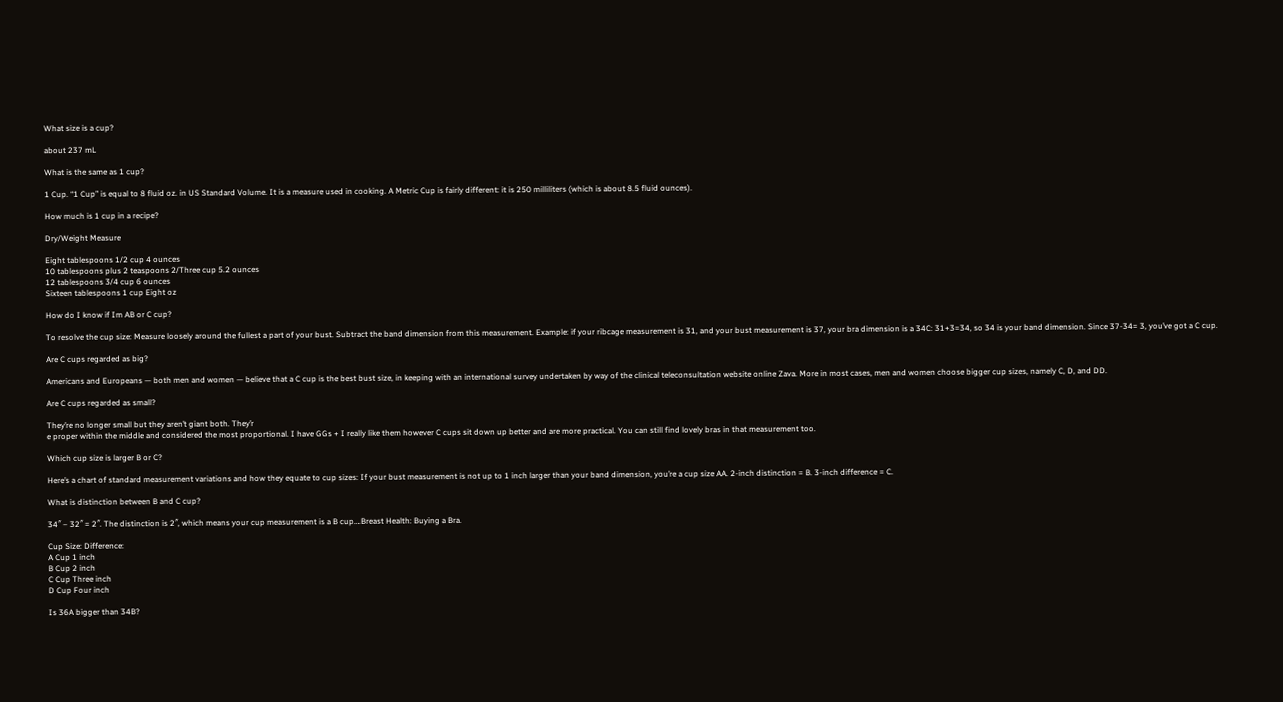What size is a cup?

about 237 mL

What is the same as 1 cup?

1 Cup. “1 Cup” is equal to 8 fluid oz. in US Standard Volume. It is a measure used in cooking. A Metric Cup is fairly different: it is 250 milliliters (which is about 8.5 fluid ounces).

How much is 1 cup in a recipe?

Dry/Weight Measure

Eight tablespoons 1/2 cup 4 ounces
10 tablespoons plus 2 teaspoons 2/Three cup 5.2 ounces
12 tablespoons 3/4 cup 6 ounces
Sixteen tablespoons 1 cup Eight oz

How do I know if Im AB or C cup?

To resolve the cup size: Measure loosely around the fullest a part of your bust. Subtract the band dimension from this measurement. Example: if your ribcage measurement is 31, and your bust measurement is 37, your bra dimension is a 34C: 31+3=34, so 34 is your band dimension. Since 37-34= 3, you’ve got a C cup.

Are C cups regarded as big?

Americans and Europeans — both men and women — believe that a C cup is the best bust size, in keeping with an international survey undertaken by way of the clinical teleconsultation website online Zava. More in most cases, men and women choose bigger cup sizes, namely C, D, and DD.

Are C cups regarded as small?

They’re no longer small but they aren’t giant both. They’r
e proper within the middle and considered the most proportional. I have GGs + I really like them however C cups sit down up better and are more practical. You can still find lovely bras in that measurement too.

Which cup size is larger B or C?

Here’s a chart of standard measurement variations and how they equate to cup sizes: If your bust measurement is not up to 1 inch larger than your band dimension, you’re a cup size AA. 2-inch distinction = B. 3-inch difference = C.

What is distinction between B and C cup?

34″ – 32″ = 2″. The distinction is 2″, which means your cup measurement is a B cup….Breast Health: Buying a Bra.

Cup Size: Difference:
A Cup 1 inch
B Cup 2 inch
C Cup Three inch
D Cup Four inch

Is 36A bigger than 34B?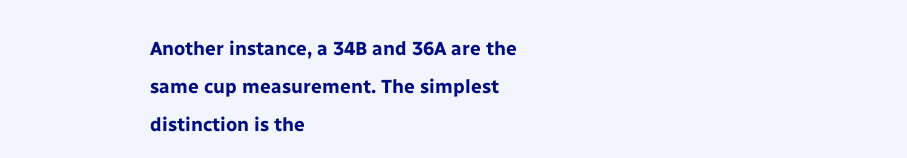Another instance, a 34B and 36A are the same cup measurement. The simplest distinction is the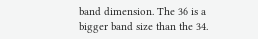band dimension. The 36 is a bigger band size than the 34.